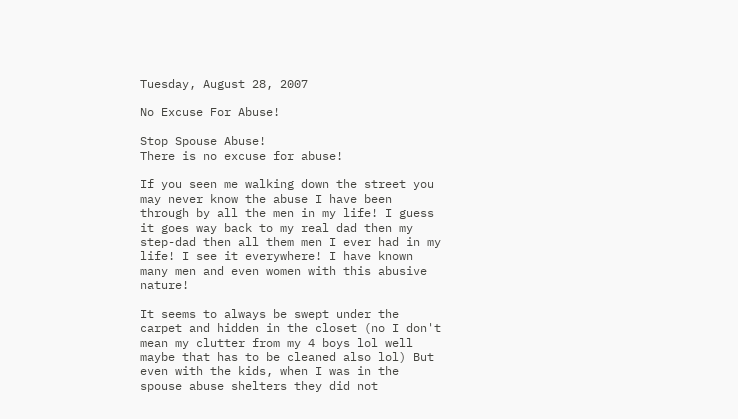Tuesday, August 28, 2007

No Excuse For Abuse!

Stop Spouse Abuse!
There is no excuse for abuse!

If you seen me walking down the street you may never know the abuse I have been through by all the men in my life! I guess it goes way back to my real dad then my step-dad then all them men I ever had in my life! I see it everywhere! I have known many men and even women with this abusive nature!

It seems to always be swept under the carpet and hidden in the closet (no I don't mean my clutter from my 4 boys lol well maybe that has to be cleaned also lol) But even with the kids, when I was in the spouse abuse shelters they did not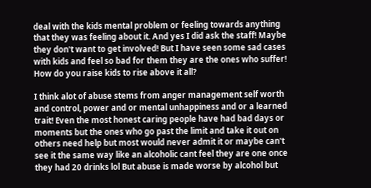deal with the kids mental problem or feeling towards anything that they was feeling about it. And yes I did ask the staff! Maybe they don't want to get involved! But I have seen some sad cases with kids and feel so bad for them they are the ones who suffer! How do you raise kids to rise above it all?

I think alot of abuse stems from anger management self worth and control, power and or mental unhappiness and or a learned trait! Even the most honest caring people have had bad days or moments but the ones who go past the limit and take it out on others need help but most would never admit it or maybe can't see it the same way like an alcoholic cant feel they are one once they had 20 drinks lol But abuse is made worse by alcohol but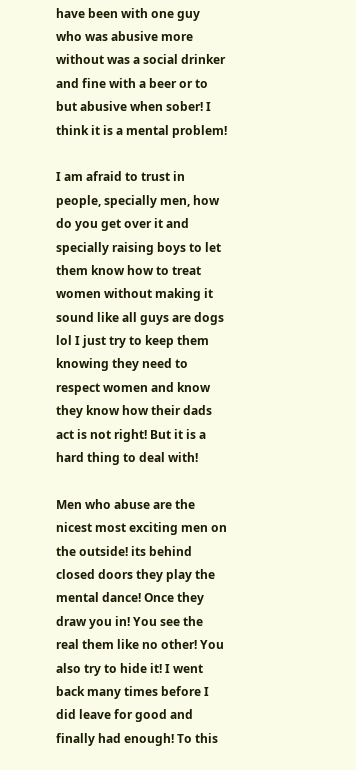have been with one guy who was abusive more without was a social drinker and fine with a beer or to but abusive when sober! I think it is a mental problem!

I am afraid to trust in people, specially men, how do you get over it and specially raising boys to let them know how to treat women without making it sound like all guys are dogs lol I just try to keep them knowing they need to respect women and know they know how their dads act is not right! But it is a hard thing to deal with!

Men who abuse are the nicest most exciting men on the outside! its behind closed doors they play the mental dance! Once they draw you in! You see the real them like no other! You also try to hide it! I went back many times before I did leave for good and finally had enough! To this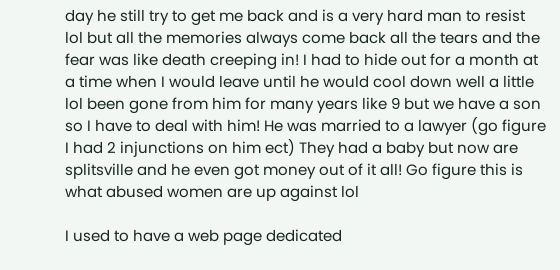day he still try to get me back and is a very hard man to resist lol but all the memories always come back all the tears and the fear was like death creeping in! I had to hide out for a month at a time when I would leave until he would cool down well a little lol been gone from him for many years like 9 but we have a son so I have to deal with him! He was married to a lawyer (go figure I had 2 injunctions on him ect) They had a baby but now are splitsville and he even got money out of it all! Go figure this is what abused women are up against lol

I used to have a web page dedicated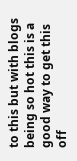to this but with blogs being so hot this is a good way to get this off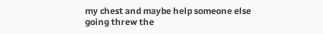my chest and maybe help someone else going threw the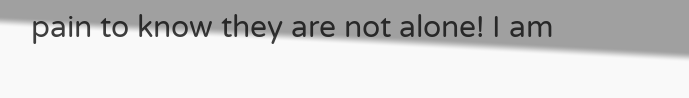pain to know they are not alone! I am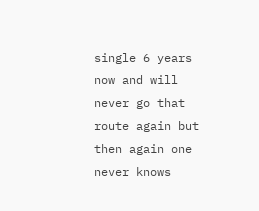single 6 years now and will never go that route again but then again one never knows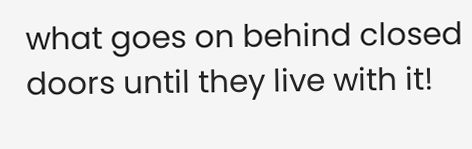what goes on behind closed doors until they live with it!